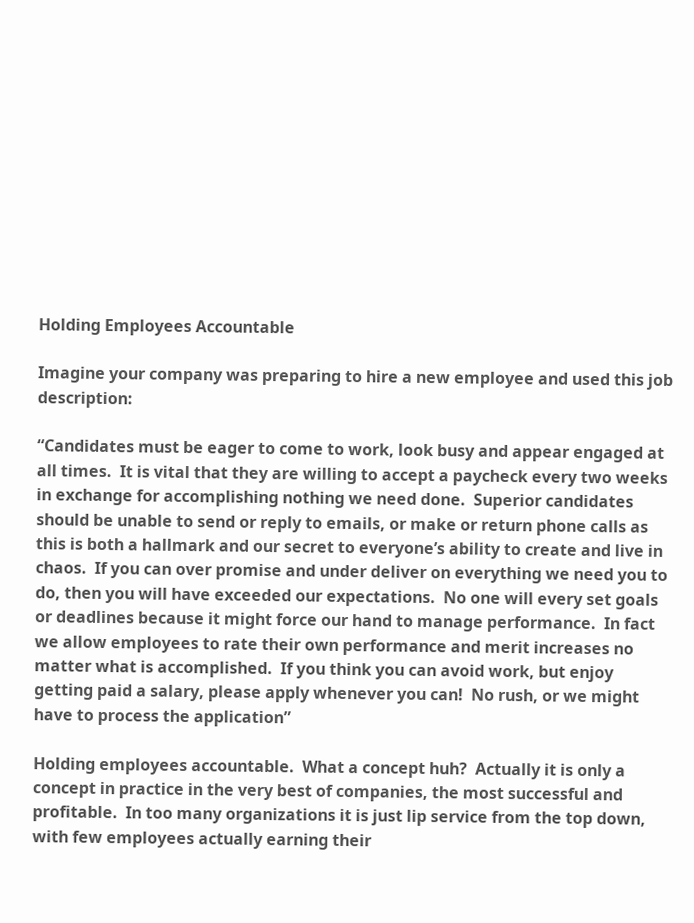Holding Employees Accountable

Imagine your company was preparing to hire a new employee and used this job description:

“Candidates must be eager to come to work, look busy and appear engaged at all times.  It is vital that they are willing to accept a paycheck every two weeks in exchange for accomplishing nothing we need done.  Superior candidates should be unable to send or reply to emails, or make or return phone calls as this is both a hallmark and our secret to everyone’s ability to create and live in chaos.  If you can over promise and under deliver on everything we need you to do, then you will have exceeded our expectations.  No one will every set goals or deadlines because it might force our hand to manage performance.  In fact we allow employees to rate their own performance and merit increases no matter what is accomplished.  If you think you can avoid work, but enjoy getting paid a salary, please apply whenever you can!  No rush, or we might have to process the application”

Holding employees accountable.  What a concept huh?  Actually it is only a concept in practice in the very best of companies, the most successful and profitable.  In too many organizations it is just lip service from the top down, with few employees actually earning their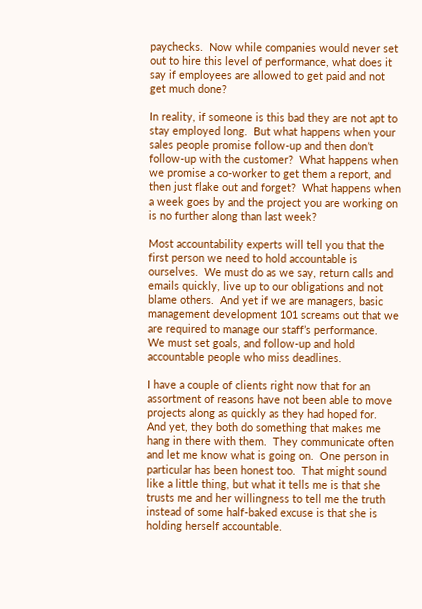paychecks.  Now while companies would never set out to hire this level of performance, what does it say if employees are allowed to get paid and not get much done?

In reality, if someone is this bad they are not apt to stay employed long.  But what happens when your sales people promise follow-up and then don’t follow-up with the customer?  What happens when we promise a co-worker to get them a report, and then just flake out and forget?  What happens when a week goes by and the project you are working on is no further along than last week?

Most accountability experts will tell you that the first person we need to hold accountable is ourselves.  We must do as we say, return calls and emails quickly, live up to our obligations and not blame others.  And yet if we are managers, basic management development 101 screams out that we are required to manage our staff’s performance.  We must set goals, and follow-up and hold accountable people who miss deadlines.

I have a couple of clients right now that for an assortment of reasons have not been able to move projects along as quickly as they had hoped for.  And yet, they both do something that makes me hang in there with them.  They communicate often and let me know what is going on.  One person in particular has been honest too.  That might sound like a little thing, but what it tells me is that she trusts me and her willingness to tell me the truth instead of some half-baked excuse is that she is holding herself accountable.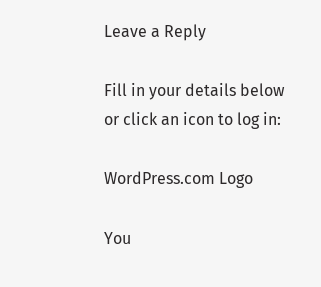Leave a Reply

Fill in your details below or click an icon to log in:

WordPress.com Logo

You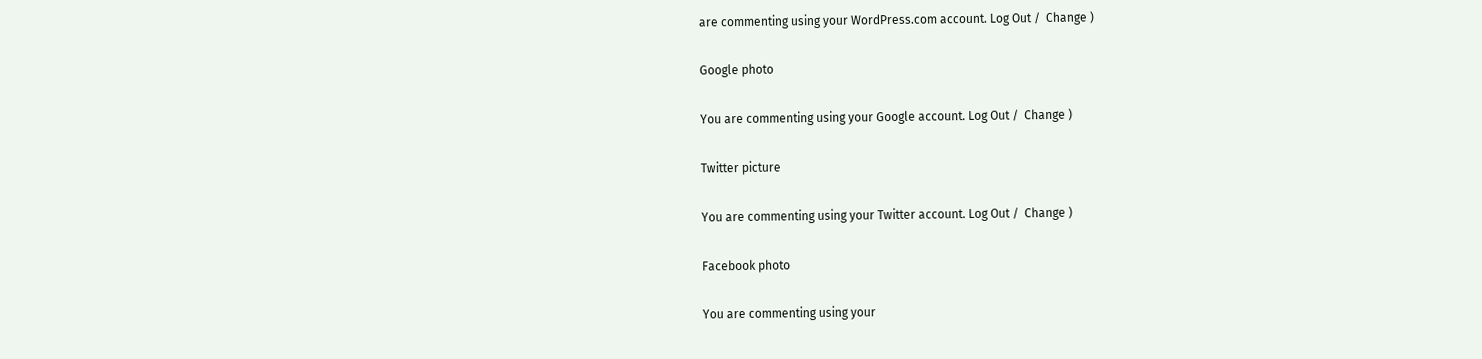are commenting using your WordPress.com account. Log Out /  Change )

Google photo

You are commenting using your Google account. Log Out /  Change )

Twitter picture

You are commenting using your Twitter account. Log Out /  Change )

Facebook photo

You are commenting using your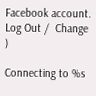Facebook account. Log Out /  Change )

Connecting to %s